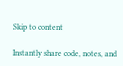Skip to content

Instantly share code, notes, and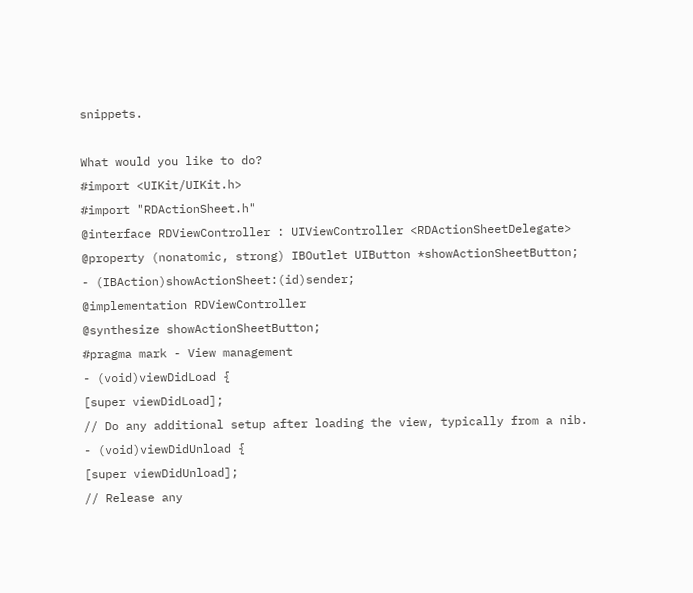snippets.

What would you like to do?
#import <UIKit/UIKit.h>
#import "RDActionSheet.h"
@interface RDViewController : UIViewController <RDActionSheetDelegate>
@property (nonatomic, strong) IBOutlet UIButton *showActionSheetButton;
- (IBAction)showActionSheet:(id)sender;
@implementation RDViewController
@synthesize showActionSheetButton;
#pragma mark - View management
- (void)viewDidLoad {
[super viewDidLoad];
// Do any additional setup after loading the view, typically from a nib.
- (void)viewDidUnload {
[super viewDidUnload];
// Release any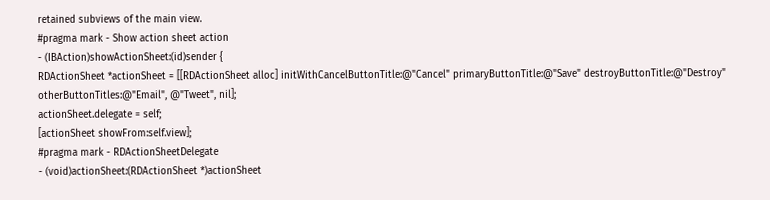retained subviews of the main view.
#pragma mark - Show action sheet action
- (IBAction)showActionSheet:(id)sender {
RDActionSheet *actionSheet = [[RDActionSheet alloc] initWithCancelButtonTitle:@"Cancel" primaryButtonTitle:@"Save" destroyButtonTitle:@"Destroy" otherButtonTitles:@"Email", @"Tweet", nil];
actionSheet.delegate = self;
[actionSheet showFrom:self.view];
#pragma mark - RDActionSheetDelegate
- (void)actionSheet:(RDActionSheet *)actionSheet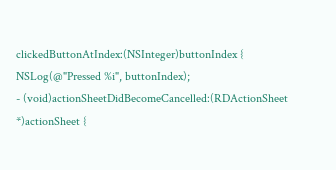clickedButtonAtIndex:(NSInteger)buttonIndex {
NSLog(@"Pressed %i", buttonIndex);
- (void)actionSheetDidBecomeCancelled:(RDActionSheet *)actionSheet {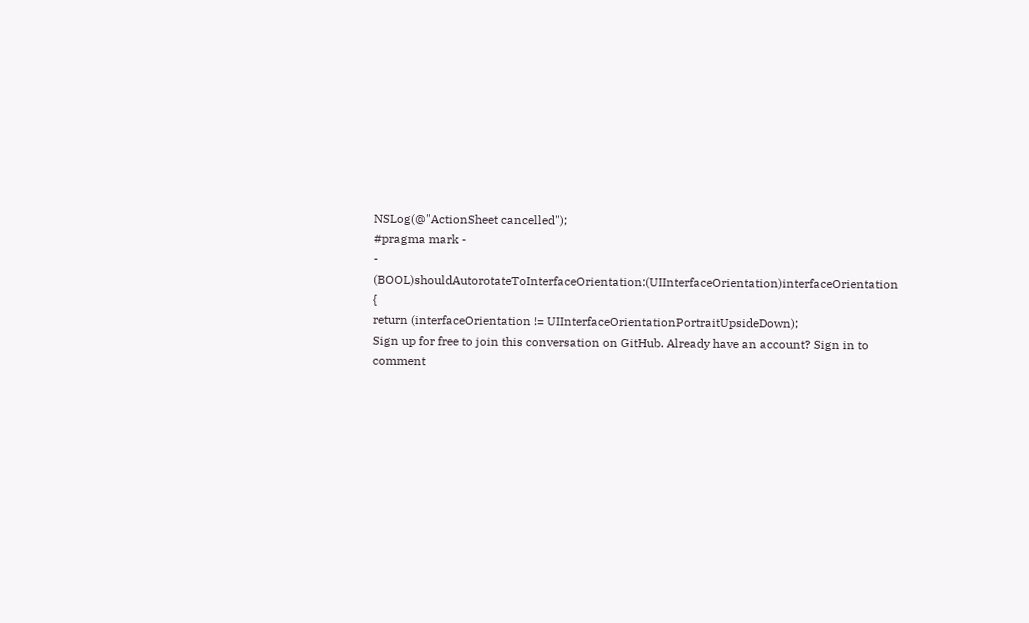NSLog(@"ActionSheet cancelled");
#pragma mark -
- (BOOL)shouldAutorotateToInterfaceOrientation:(UIInterfaceOrientation)interfaceOrientation {
return (interfaceOrientation != UIInterfaceOrientationPortraitUpsideDown);
Sign up for free to join this conversation on GitHub. Already have an account? Sign in to comment